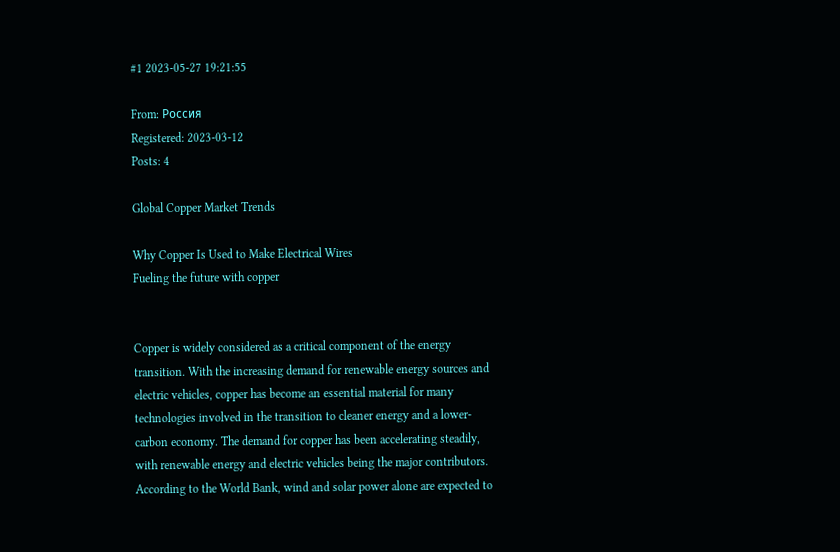#1 2023-05-27 19:21:55

From: Россия
Registered: 2023-03-12
Posts: 4

Global Copper Market Trends

Why Copper Is Used to Make Electrical Wires
Fueling the future with copper


Copper is widely considered as a critical component of the energy transition. With the increasing demand for renewable energy sources and electric vehicles, copper has become an essential material for many technologies involved in the transition to cleaner energy and a lower-carbon economy. The demand for copper has been accelerating steadily, with renewable energy and electric vehicles being the major contributors. According to the World Bank, wind and solar power alone are expected to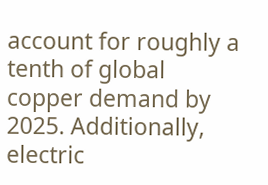account for roughly a tenth of global copper demand by 2025. Additionally, electric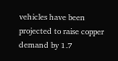vehicles have been projected to raise copper demand by 1.7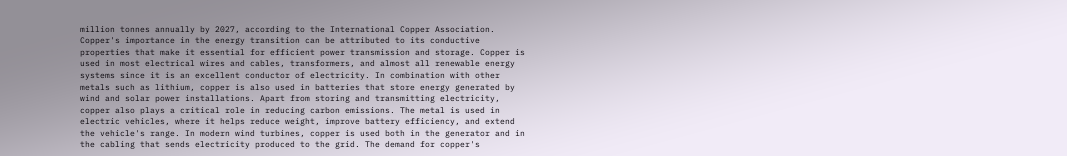million tonnes annually by 2027, according to the International Copper Association. Copper's importance in the energy transition can be attributed to its conductive properties that make it essential for efficient power transmission and storage. Copper is used in most electrical wires and cables, transformers, and almost all renewable energy systems since it is an excellent conductor of electricity. In combination with other metals such as lithium, copper is also used in batteries that store energy generated by wind and solar power installations. Apart from storing and transmitting electricity, copper also plays a critical role in reducing carbon emissions. The metal is used in electric vehicles, where it helps reduce weight, improve battery efficiency, and extend the vehicle's range. In modern wind turbines, copper is used both in the generator and in the cabling that sends electricity produced to the grid. The demand for copper's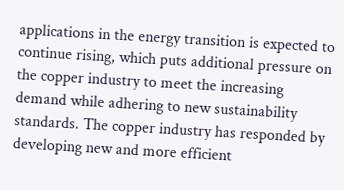applications in the energy transition is expected to continue rising, which puts additional pressure on the copper industry to meet the increasing demand while adhering to new sustainability standards. The copper industry has responded by developing new and more efficient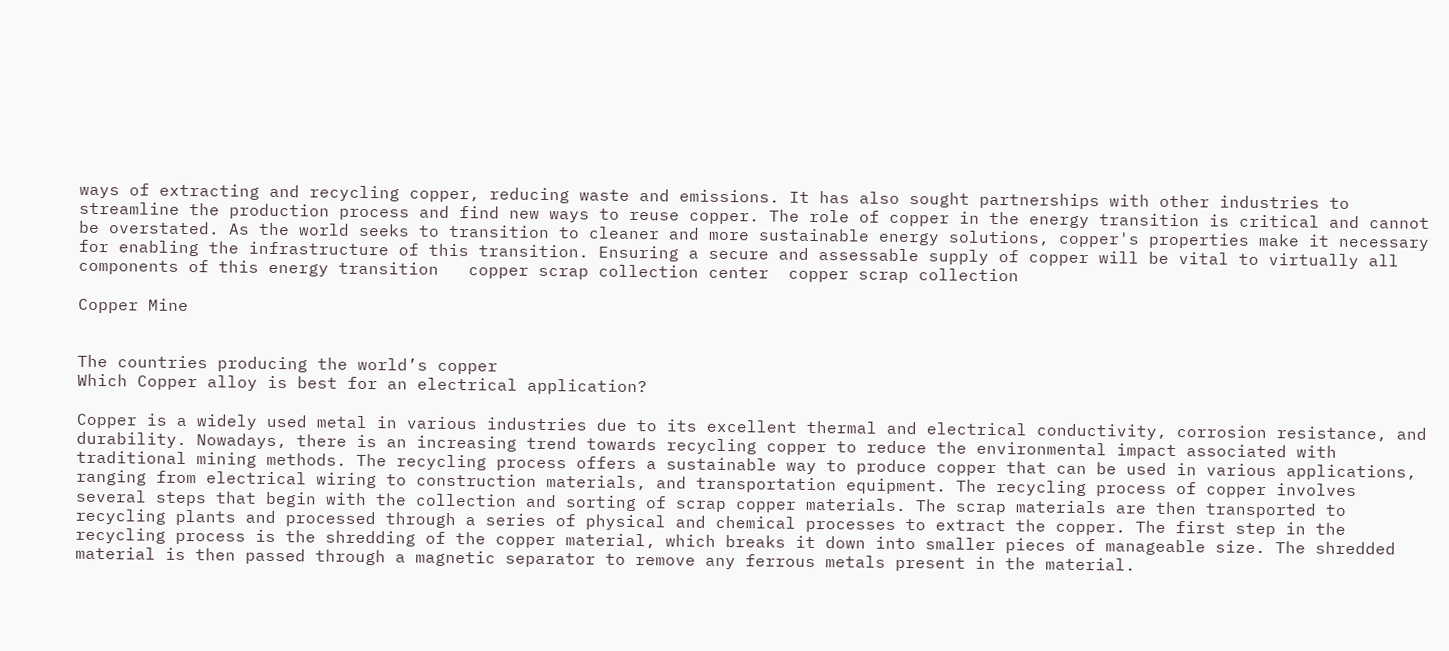ways of extracting and recycling copper, reducing waste and emissions. It has also sought partnerships with other industries to streamline the production process and find new ways to reuse copper. The role of copper in the energy transition is critical and cannot be overstated. As the world seeks to transition to cleaner and more sustainable energy solutions, copper's properties make it necessary for enabling the infrastructure of this transition. Ensuring a secure and assessable supply of copper will be vital to virtually all components of this energy transition   copper scrap collection center  copper scrap collection

Copper Mine


The countries producing the world’s copper
Which Copper alloy is best for an electrical application?

Copper is a widely used metal in various industries due to its excellent thermal and electrical conductivity, corrosion resistance, and durability. Nowadays, there is an increasing trend towards recycling copper to reduce the environmental impact associated with traditional mining methods. The recycling process offers a sustainable way to produce copper that can be used in various applications, ranging from electrical wiring to construction materials, and transportation equipment. The recycling process of copper involves several steps that begin with the collection and sorting of scrap copper materials. The scrap materials are then transported to recycling plants and processed through a series of physical and chemical processes to extract the copper. The first step in the recycling process is the shredding of the copper material, which breaks it down into smaller pieces of manageable size. The shredded material is then passed through a magnetic separator to remove any ferrous metals present in the material.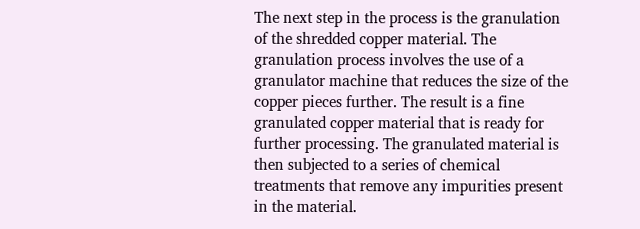The next step in the process is the granulation of the shredded copper material. The granulation process involves the use of a granulator machine that reduces the size of the copper pieces further. The result is a fine granulated copper material that is ready for further processing. The granulated material is then subjected to a series of chemical treatments that remove any impurities present in the material.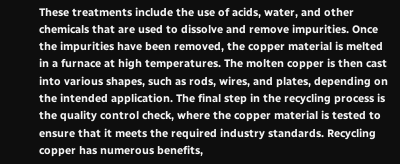These treatments include the use of acids, water, and other chemicals that are used to dissolve and remove impurities. Once the impurities have been removed, the copper material is melted in a furnace at high temperatures. The molten copper is then cast into various shapes, such as rods, wires, and plates, depending on the intended application. The final step in the recycling process is the quality control check, where the copper material is tested to ensure that it meets the required industry standards. Recycling copper has numerous benefits,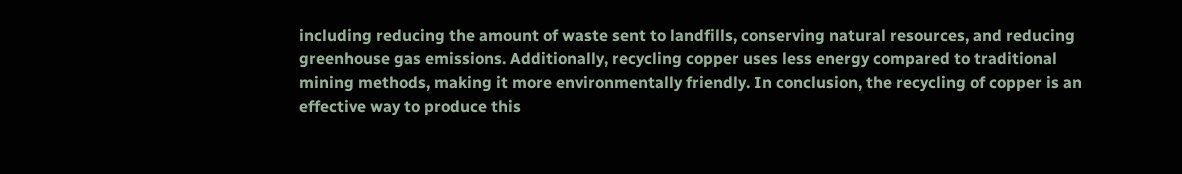including reducing the amount of waste sent to landfills, conserving natural resources, and reducing greenhouse gas emissions. Additionally, recycling copper uses less energy compared to traditional mining methods, making it more environmentally friendly. In conclusion, the recycling of copper is an effective way to produce this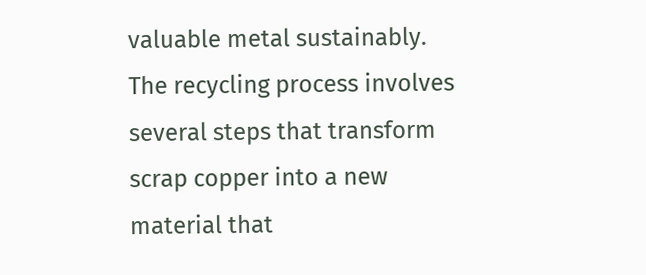valuable metal sustainably. The recycling process involves several steps that transform scrap copper into a new material that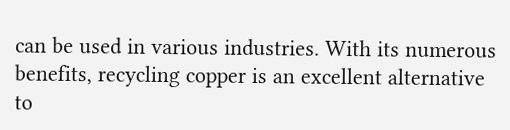can be used in various industries. With its numerous benefits, recycling copper is an excellent alternative to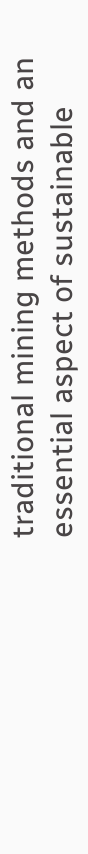traditional mining methods and an essential aspect of sustainable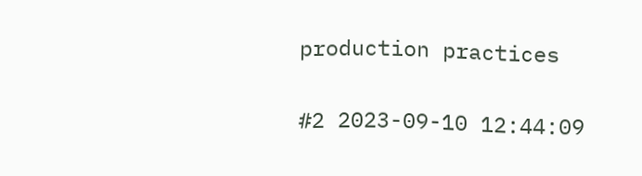production practices


#2 2023-09-10 12:44:09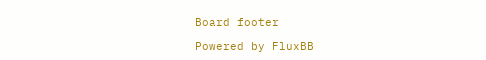Board footer

Powered by FluxBB